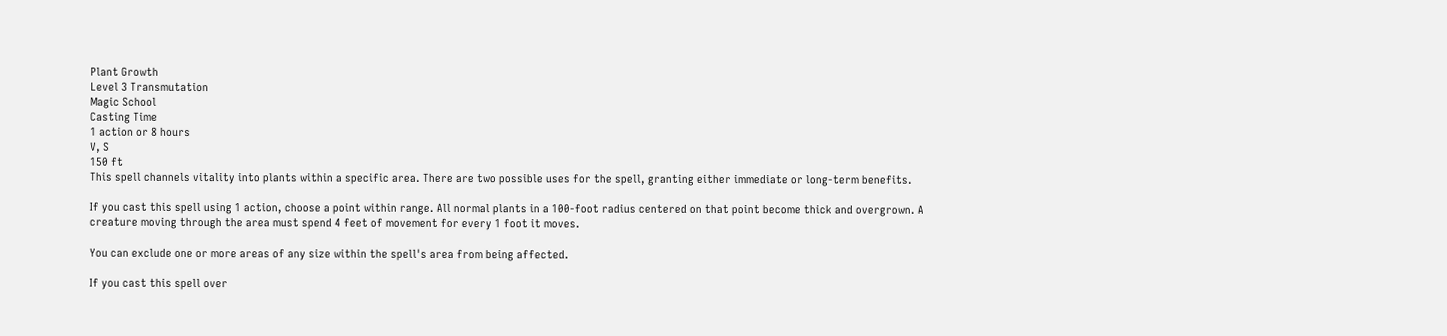Plant Growth
Level 3 Transmutation
Magic School
Casting Time
1 action or 8 hours
V, S
150 ft
This spell channels vitality into plants within a specific area. There are two possible uses for the spell, granting either immediate or long-term benefits.

If you cast this spell using 1 action, choose a point within range. All normal plants in a 100-foot radius centered on that point become thick and overgrown. A creature moving through the area must spend 4 feet of movement for every 1 foot it moves.

You can exclude one or more areas of any size within the spell's area from being affected.

If you cast this spell over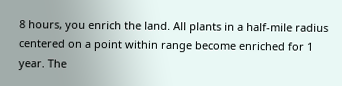8 hours, you enrich the land. All plants in a half-mile radius centered on a point within range become enriched for 1 year. The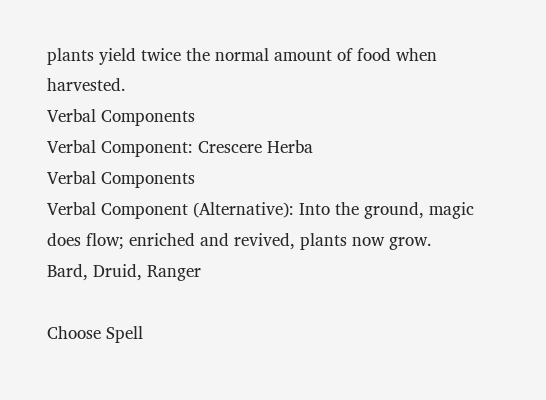plants yield twice the normal amount of food when harvested.
Verbal Components
Verbal Component: Crescere Herba
Verbal Components
Verbal Component (Alternative): Into the ground, magic does flow; enriched and revived, plants now grow.
Bard, Druid, Ranger

Choose Spell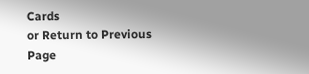Cards
or Return to Previous Page